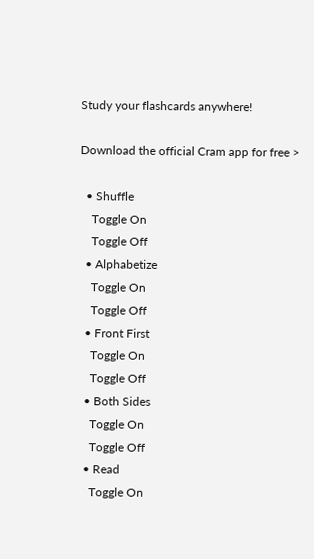Study your flashcards anywhere!

Download the official Cram app for free >

  • Shuffle
    Toggle On
    Toggle Off
  • Alphabetize
    Toggle On
    Toggle Off
  • Front First
    Toggle On
    Toggle Off
  • Both Sides
    Toggle On
    Toggle Off
  • Read
    Toggle On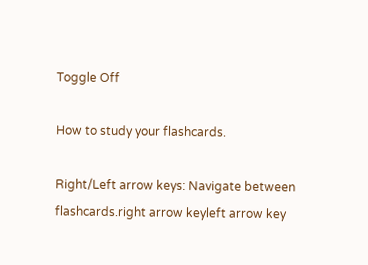Toggle Off

How to study your flashcards.

Right/Left arrow keys: Navigate between flashcards.right arrow keyleft arrow key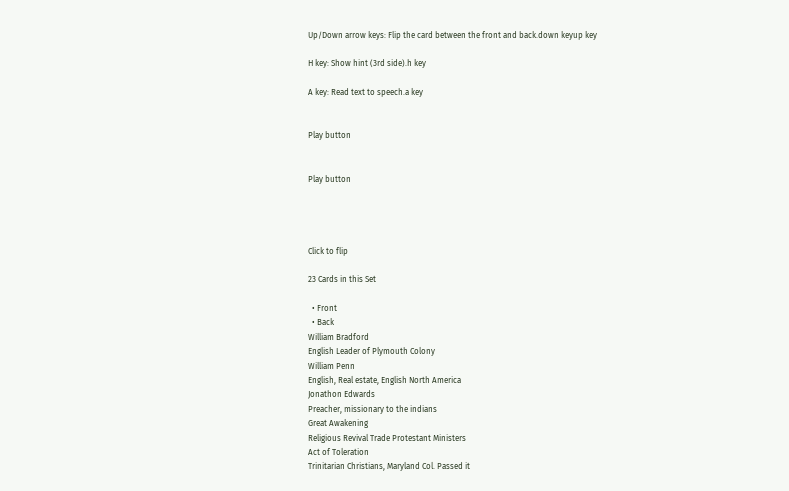Up/Down arrow keys: Flip the card between the front and back.down keyup key

H key: Show hint (3rd side).h key

A key: Read text to speech.a key


Play button


Play button




Click to flip

23 Cards in this Set

  • Front
  • Back
William Bradford
English Leader of Plymouth Colony
William Penn
English, Real estate, English North America
Jonathon Edwards
Preacher, missionary to the indians
Great Awakening
Religious Revival Trade Protestant Ministers
Act of Toleration
Trinitarian Christians, Maryland Col. Passed it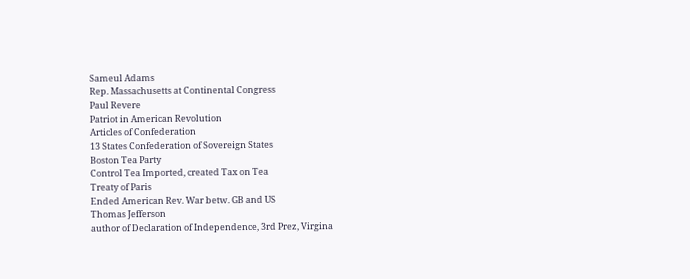Sameul Adams
Rep. Massachusetts at Continental Congress
Paul Revere
Patriot in American Revolution
Articles of Confederation
13 States Confederation of Sovereign States
Boston Tea Party
Control Tea Imported, created Tax on Tea
Treaty of Paris
Ended American Rev. War betw. GB and US
Thomas Jefferson
author of Declaration of Independence, 3rd Prez, Virgina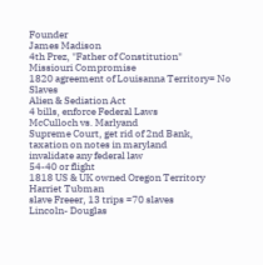Founder
James Madison
4th Prez, "Father of Constitution"
Missiouri Compromise
1820 agreement of Louisanna Territory= No Slaves
Alien & Sediation Act
4 bills, enforce Federal Laws
McCulloch vs. Marlyand
Supreme Court, get rid of 2nd Bank, taxation on notes in maryland
invalidate any federal law
54-40 or flight
1818 US & UK owned Oregon Territory
Harriet Tubman
slave Freeer, 13 trips =70 slaves
Lincoln- Douglas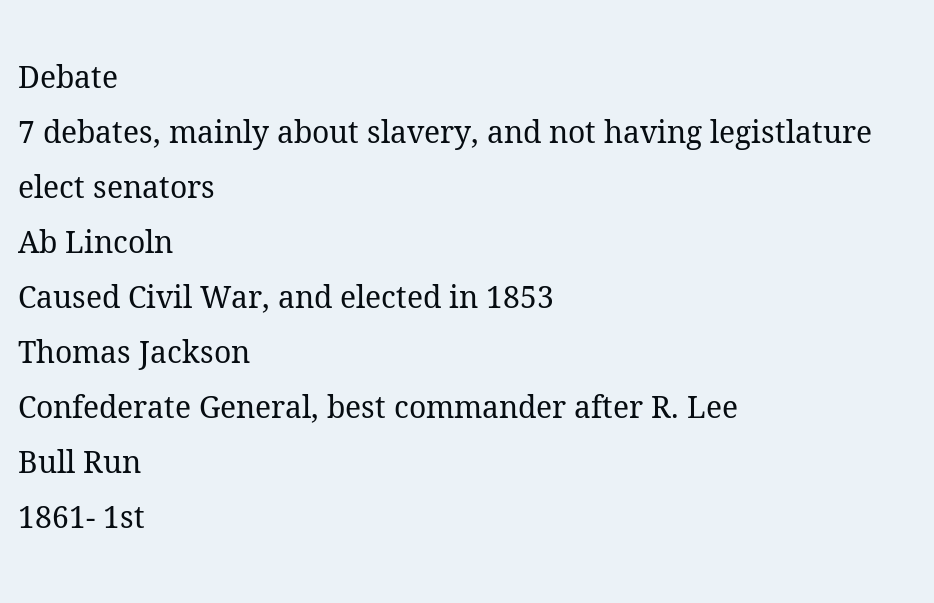Debate
7 debates, mainly about slavery, and not having legistlature elect senators
Ab Lincoln
Caused Civil War, and elected in 1853
Thomas Jackson
Confederate General, best commander after R. Lee
Bull Run
1861- 1st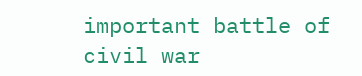important battle of civil war